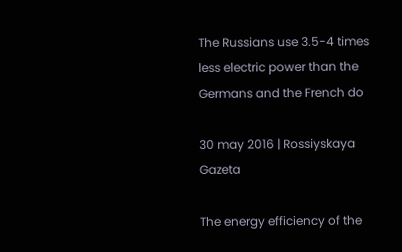The Russians use 3.5-4 times less electric power than the Germans and the French do

30 may 2016 | Rossiyskaya Gazeta

The energy efficiency of the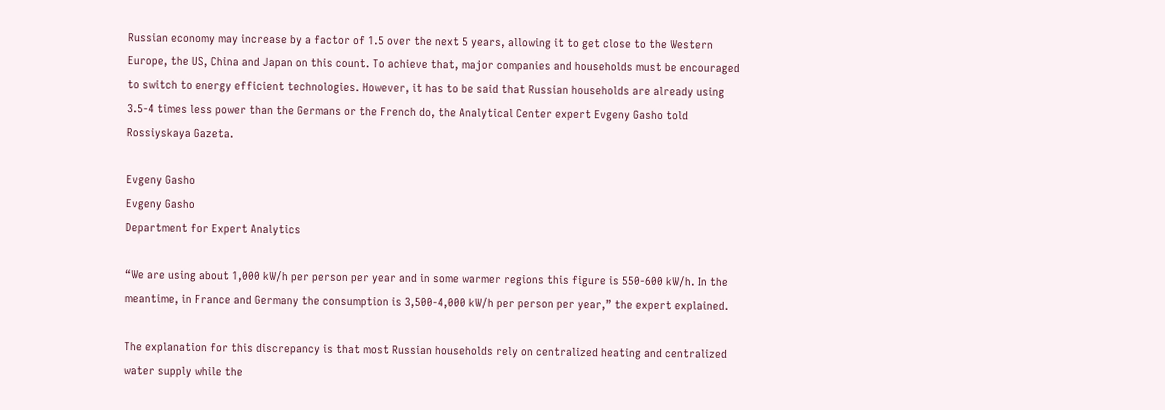Russian economy may increase by a factor of 1.5 over the next 5 years, allowing it to get close to the Western Europe, the US, China and Japan on this count. To achieve that, major companies and households must be encouraged to switch to energy efficient technologies. However, it has to be said that Russian households are already using 3.5-4 times less power than the Germans or the French do, the Analytical Center expert Evgeny Gasho told Rossiyskaya Gazeta.

Evgeny Gasho
Evgeny Gasho
Department for Expert Analytics

“We are using about 1,000 kW/h per person per year and in some warmer regions this figure is 550-600 kW/h. In the meantime, in France and Germany the consumption is 3,500-4,000 kW/h per person per year,” the expert explained.

The explanation for this discrepancy is that most Russian households rely on centralized heating and centralized water supply while the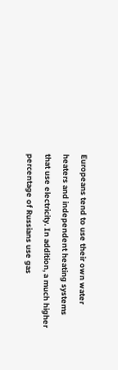Europeans tend to use their own water heaters and independent heating systems that use electricity. In addition, a much higher percentage of Russians use gas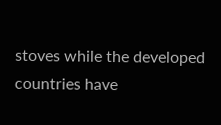stoves while the developed countries have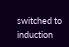switched to induction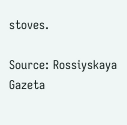stoves.

Source: Rossiyskaya Gazeta